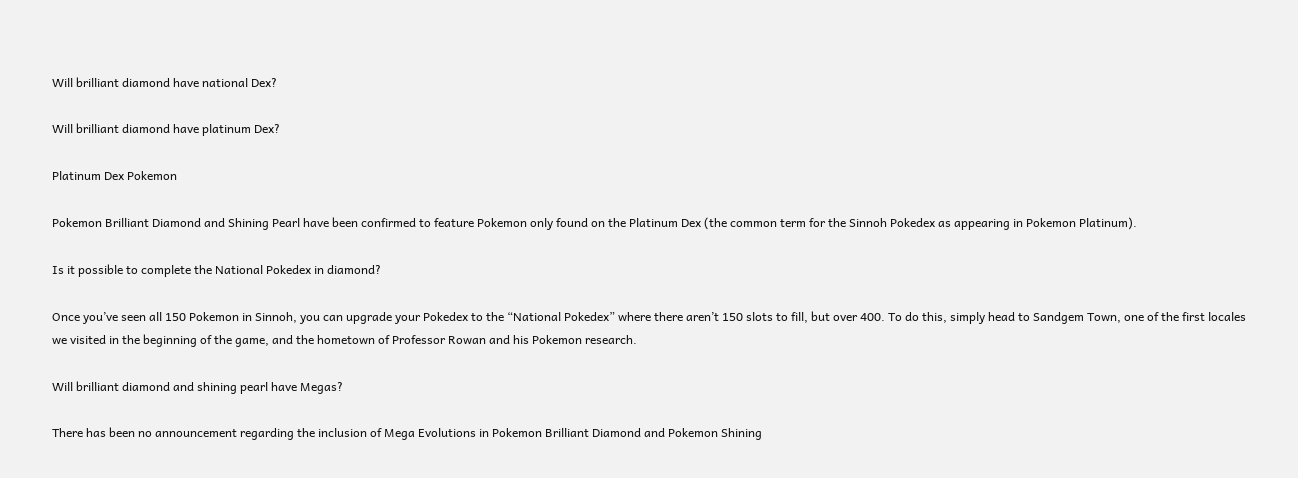Will brilliant diamond have national Dex?

Will brilliant diamond have platinum Dex?

Platinum Dex Pokemon

Pokemon Brilliant Diamond and Shining Pearl have been confirmed to feature Pokemon only found on the Platinum Dex (the common term for the Sinnoh Pokedex as appearing in Pokemon Platinum).

Is it possible to complete the National Pokedex in diamond?

Once you’ve seen all 150 Pokemon in Sinnoh, you can upgrade your Pokedex to the “National Pokedex” where there aren’t 150 slots to fill, but over 400. To do this, simply head to Sandgem Town, one of the first locales we visited in the beginning of the game, and the hometown of Professor Rowan and his Pokemon research.

Will brilliant diamond and shining pearl have Megas?

There has been no announcement regarding the inclusion of Mega Evolutions in Pokemon Brilliant Diamond and Pokemon Shining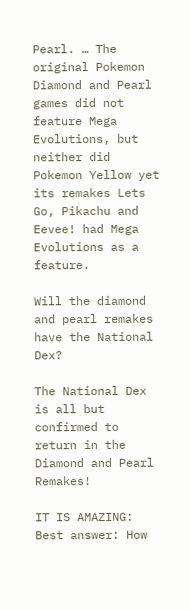Pearl. … The original Pokemon Diamond and Pearl games did not feature Mega Evolutions, but neither did Pokemon Yellow yet its remakes Lets Go, Pikachu and Eevee! had Mega Evolutions as a feature.

Will the diamond and pearl remakes have the National Dex?

The National Dex is all but confirmed to return in the Diamond and Pearl Remakes!

IT IS AMAZING:  Best answer: How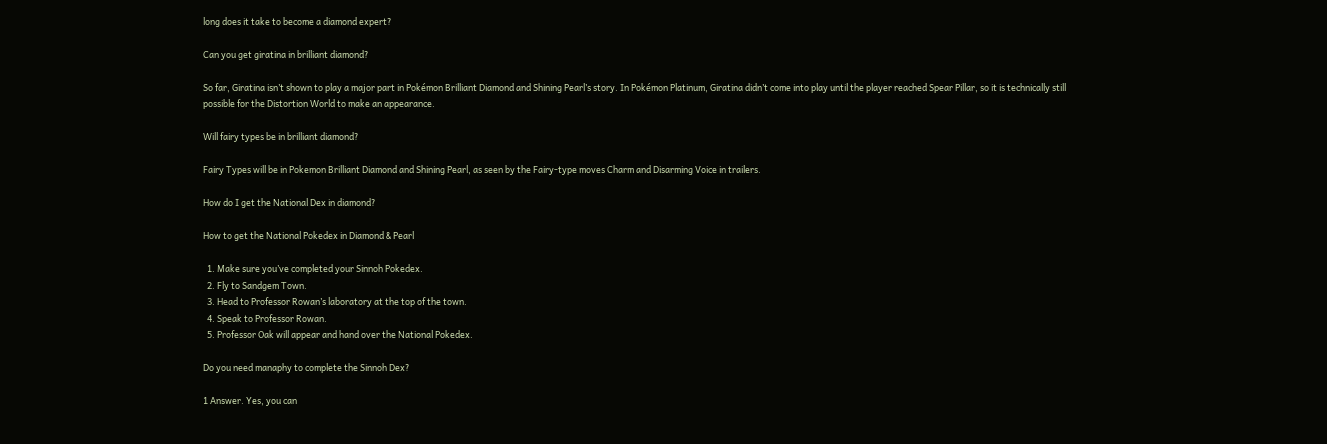long does it take to become a diamond expert?

Can you get giratina in brilliant diamond?

So far, Giratina isn’t shown to play a major part in Pokémon Brilliant Diamond and Shining Pearl’s story. In Pokémon Platinum, Giratina didn’t come into play until the player reached Spear Pillar, so it is technically still possible for the Distortion World to make an appearance.

Will fairy types be in brilliant diamond?

Fairy Types will be in Pokemon Brilliant Diamond and Shining Pearl, as seen by the Fairy-type moves Charm and Disarming Voice in trailers.

How do I get the National Dex in diamond?

How to get the National Pokedex in Diamond & Pearl

  1. Make sure you’ve completed your Sinnoh Pokedex.
  2. Fly to Sandgem Town.
  3. Head to Professor Rowan’s laboratory at the top of the town.
  4. Speak to Professor Rowan.
  5. Professor Oak will appear and hand over the National Pokedex.

Do you need manaphy to complete the Sinnoh Dex?

1 Answer. Yes, you can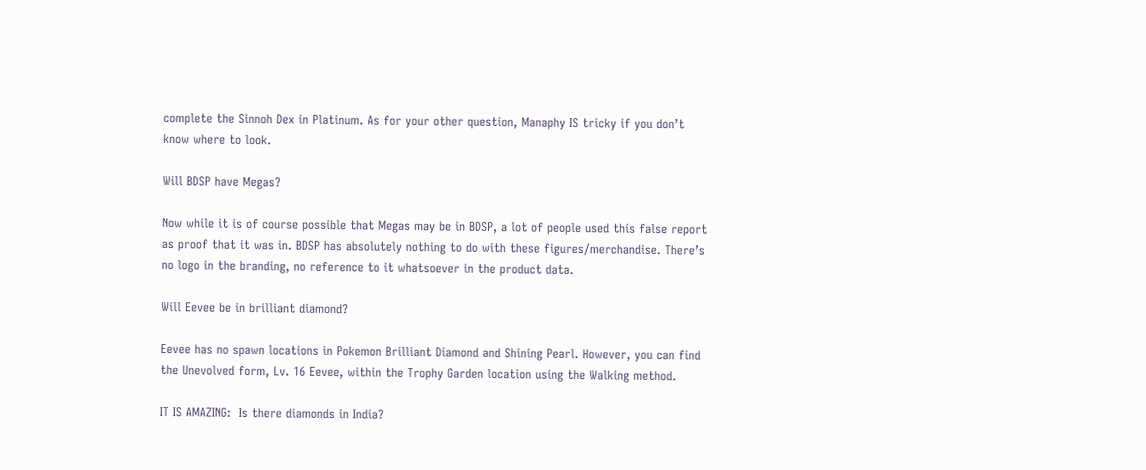complete the Sinnoh Dex in Platinum. As for your other question, Manaphy IS tricky if you don’t know where to look.

Will BDSP have Megas?

Now while it is of course possible that Megas may be in BDSP, a lot of people used this false report as proof that it was in. BDSP has absolutely nothing to do with these figures/merchandise. There’s no logo in the branding, no reference to it whatsoever in the product data.

Will Eevee be in brilliant diamond?

Eevee has no spawn locations in Pokemon Brilliant Diamond and Shining Pearl. However, you can find the Unevolved form, Lv. 16 Eevee, within the Trophy Garden location using the Walking method.

IT IS AMAZING:  Is there diamonds in India?